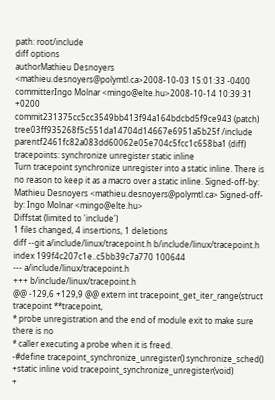path: root/include
diff options
authorMathieu Desnoyers <mathieu.desnoyers@polymtl.ca>2008-10-03 15:01:33 -0400
committerIngo Molnar <mingo@elte.hu>2008-10-14 10:39:31 +0200
commit231375cc5cc3549bb413f94a164bdcbd5f9ce943 (patch)
tree03ff935268f5c551da14704d14667e6951a5b25f /include
parentf2461fc82a083dd60062e05e704c5fcc1c658ba1 (diff)
tracepoints: synchronize unregister static inline
Turn tracepoint synchronize unregister into a static inline. There is no reason to keep it as a macro over a static inline. Signed-off-by: Mathieu Desnoyers <mathieu.desnoyers@polymtl.ca> Signed-off-by: Ingo Molnar <mingo@elte.hu>
Diffstat (limited to 'include')
1 files changed, 4 insertions, 1 deletions
diff --git a/include/linux/tracepoint.h b/include/linux/tracepoint.h
index 199f4c207c1e..c5bb39c7a770 100644
--- a/include/linux/tracepoint.h
+++ b/include/linux/tracepoint.h
@@ -129,6 +129,9 @@ extern int tracepoint_get_iter_range(struct tracepoint **tracepoint,
* probe unregistration and the end of module exit to make sure there is no
* caller executing a probe when it is freed.
-#define tracepoint_synchronize_unregister() synchronize_sched()
+static inline void tracepoint_synchronize_unregister(void)
+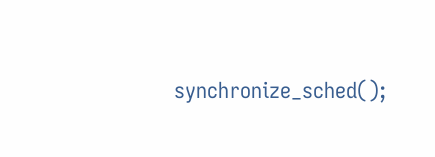synchronize_sched();